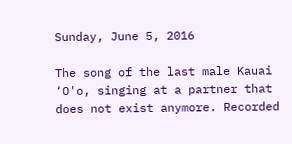Sunday, June 5, 2016

The song of the last male Kauai ‘O'o, singing at a partner that does not exist anymore. Recorded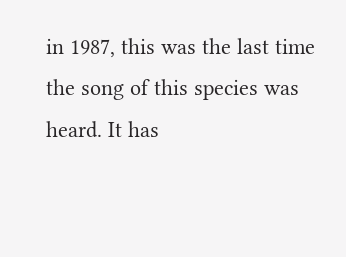in 1987, this was the last time the song of this species was heard. It has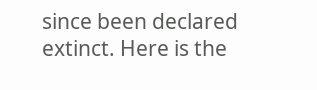since been declared extinct. Here is the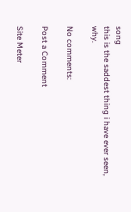song
this is the saddest thing i have ever seen, why.

No comments:

Post a Comment

Site Meter